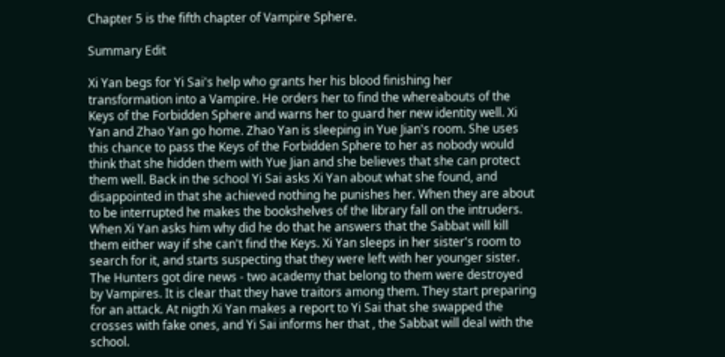Chapter 5 is the fifth chapter of Vampire Sphere.

Summary Edit

Xi Yan begs for Yi Sai's help who grants her his blood finishing her transformation into a Vampire. He orders her to find the whereabouts of the Keys of the Forbidden Sphere and warns her to guard her new identity well. Xi Yan and Zhao Yan go home. Zhao Yan is sleeping in Yue Jian's room. She uses this chance to pass the Keys of the Forbidden Sphere to her as nobody would think that she hidden them with Yue Jian and she believes that she can protect them well. Back in the school Yi Sai asks Xi Yan about what she found, and disappointed in that she achieved nothing he punishes her. When they are about to be interrupted he makes the bookshelves of the library fall on the intruders. When Xi Yan asks him why did he do that he answers that the Sabbat will kill them either way if she can't find the Keys. Xi Yan sleeps in her sister's room to search for it, and starts suspecting that they were left with her younger sister. The Hunters got dire news - two academy that belong to them were destroyed by Vampires. It is clear that they have traitors among them. They start preparing for an attack. At nigth Xi Yan makes a report to Yi Sai that she swapped the crosses with fake ones, and Yi Sai informs her that , the Sabbat will deal with the school.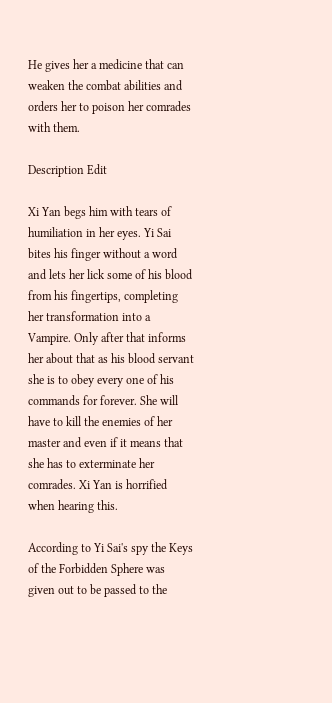He gives her a medicine that can weaken the combat abilities and orders her to poison her comrades with them.

Description Edit

Xi Yan begs him with tears of humiliation in her eyes. Yi Sai bites his finger without a word and lets her lick some of his blood from his fingertips, completing her transformation into a Vampire. Only after that informs her about that as his blood servant she is to obey every one of his commands for forever. She will have to kill the enemies of her master and even if it means that she has to exterminate her comrades. Xi Yan is horrified when hearing this.

According to Yi Sai's spy the Keys of the Forbidden Sphere was given out to be passed to the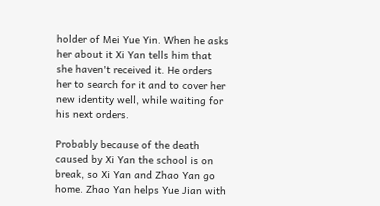holder of Mei Yue Yin. When he asks her about it Xi Yan tells him that she haven't received it. He orders her to search for it and to cover her new identity well, while waiting for his next orders.

Probably because of the death caused by Xi Yan the school is on break, so Xi Yan and Zhao Yan go home. Zhao Yan helps Yue Jian with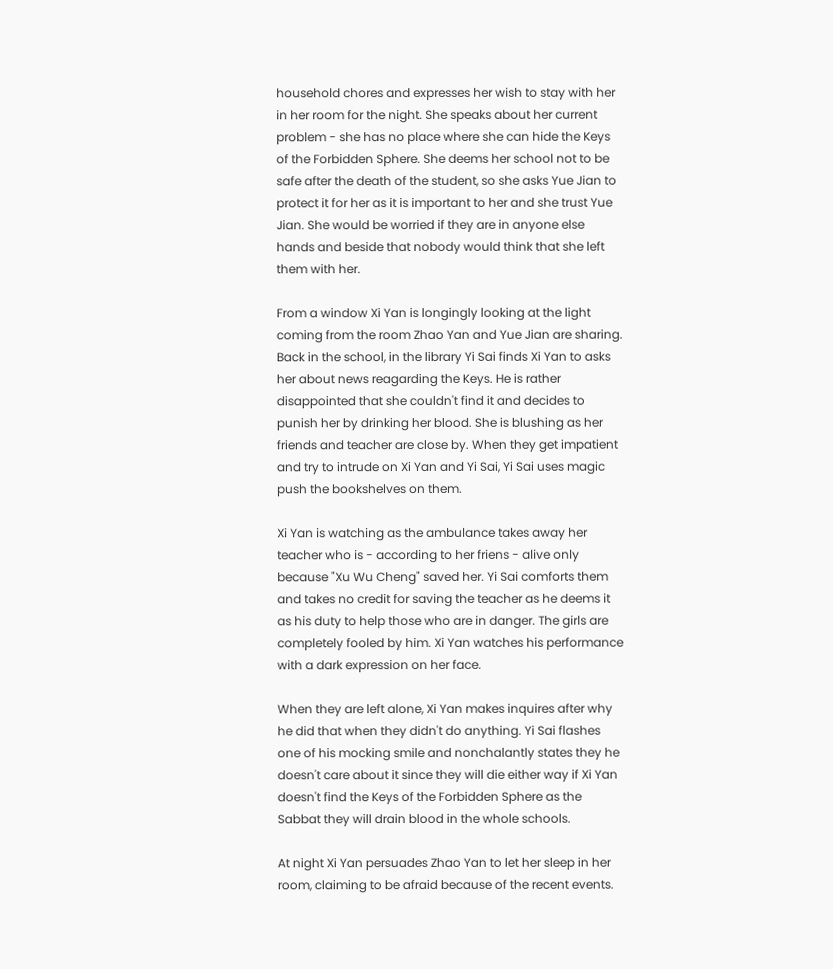household chores and expresses her wish to stay with her in her room for the night. She speaks about her current problem - she has no place where she can hide the Keys of the Forbidden Sphere. She deems her school not to be safe after the death of the student, so she asks Yue Jian to protect it for her as it is important to her and she trust Yue Jian. She would be worried if they are in anyone else hands and beside that nobody would think that she left them with her.

From a window Xi Yan is longingly looking at the light coming from the room Zhao Yan and Yue Jian are sharing. Back in the school, in the library Yi Sai finds Xi Yan to asks her about news reagarding the Keys. He is rather disappointed that she couldn't find it and decides to punish her by drinking her blood. She is blushing as her friends and teacher are close by. When they get impatient and try to intrude on Xi Yan and Yi Sai, Yi Sai uses magic push the bookshelves on them.

Xi Yan is watching as the ambulance takes away her teacher who is - according to her friens - alive only because "Xu Wu Cheng" saved her. Yi Sai comforts them and takes no credit for saving the teacher as he deems it as his duty to help those who are in danger. The girls are completely fooled by him. Xi Yan watches his performance with a dark expression on her face.

When they are left alone, Xi Yan makes inquires after why he did that when they didn't do anything. Yi Sai flashes one of his mocking smile and nonchalantly states they he doesn't care about it since they will die either way if Xi Yan doesn't find the Keys of the Forbidden Sphere as the Sabbat they will drain blood in the whole schools.

At night Xi Yan persuades Zhao Yan to let her sleep in her room, claiming to be afraid because of the recent events.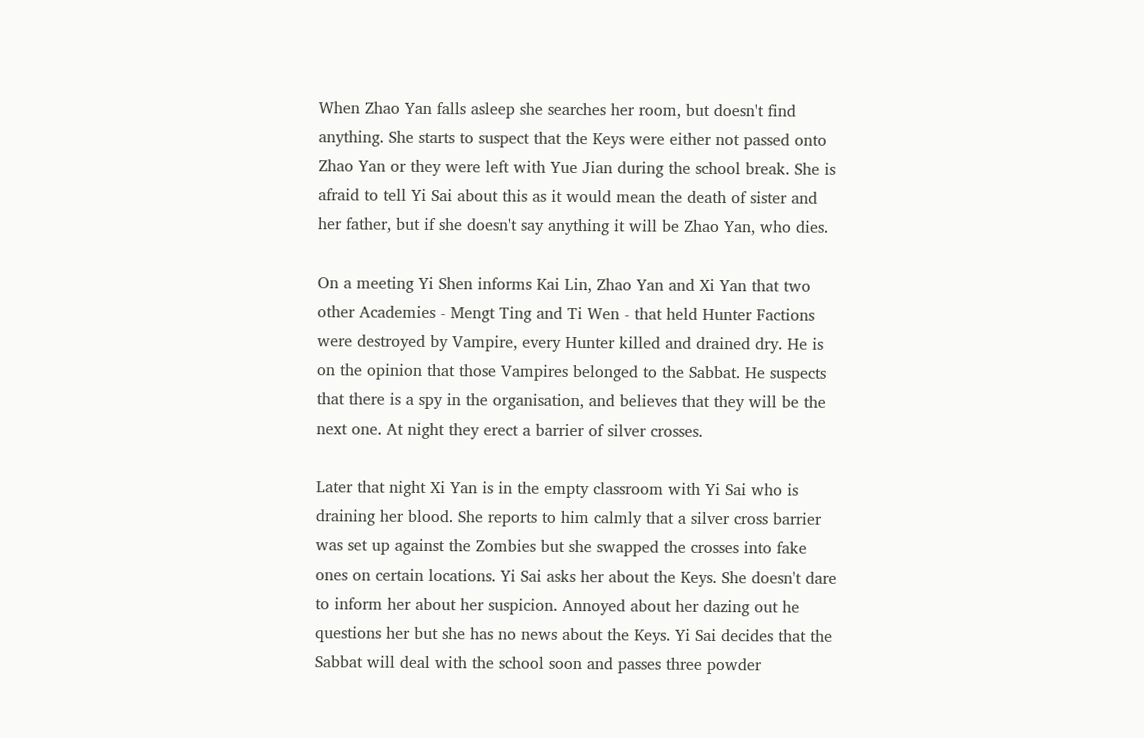When Zhao Yan falls asleep she searches her room, but doesn't find anything. She starts to suspect that the Keys were either not passed onto Zhao Yan or they were left with Yue Jian during the school break. She is afraid to tell Yi Sai about this as it would mean the death of sister and her father, but if she doesn't say anything it will be Zhao Yan, who dies.

On a meeting Yi Shen informs Kai Lin, Zhao Yan and Xi Yan that two other Academies - Mengt Ting and Ti Wen - that held Hunter Factions were destroyed by Vampire, every Hunter killed and drained dry. He is on the opinion that those Vampires belonged to the Sabbat. He suspects that there is a spy in the organisation, and believes that they will be the next one. At night they erect a barrier of silver crosses.

Later that night Xi Yan is in the empty classroom with Yi Sai who is draining her blood. She reports to him calmly that a silver cross barrier was set up against the Zombies but she swapped the crosses into fake ones on certain locations. Yi Sai asks her about the Keys. She doesn't dare to inform her about her suspicion. Annoyed about her dazing out he questions her but she has no news about the Keys. Yi Sai decides that the Sabbat will deal with the school soon and passes three powder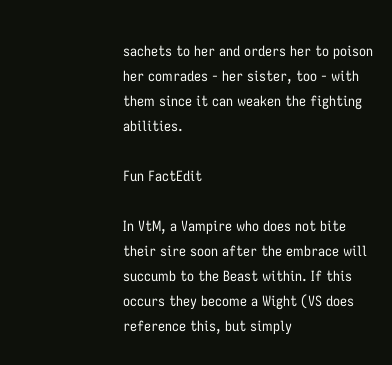sachets to her and orders her to poison her comrades - her sister, too - with them since it can weaken the fighting abilities.

Fun FactEdit

In VtM, a Vampire who does not bite their sire soon after the embrace will succumb to the Beast within. If this occurs they become a Wight (VS does reference this, but simply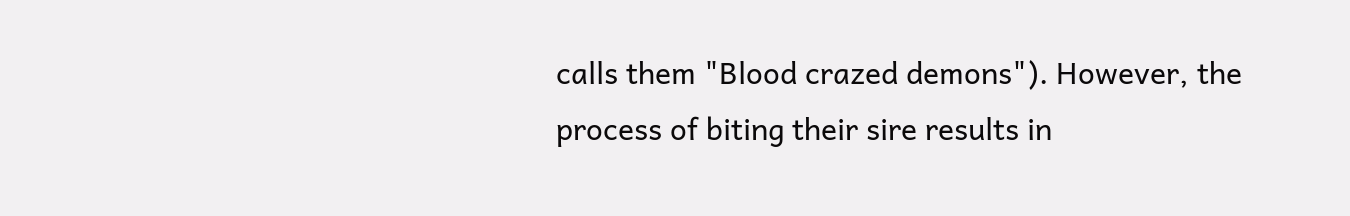calls them "Blood crazed demons"). However, the process of biting their sire results in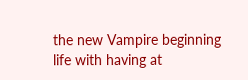the new Vampire beginning life with having at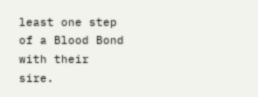least one step of a Blood Bond with their sire.